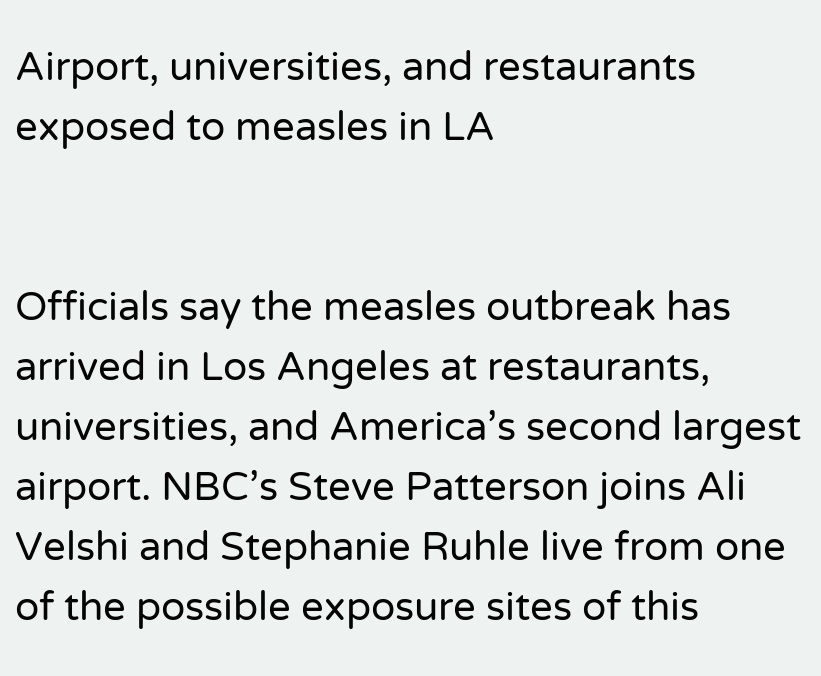Airport, universities, and restaurants exposed to measles in LA


Officials say the measles outbreak has arrived in Los Angeles at restaurants, universities, and America’s second largest airport. NBC’s Steve Patterson joins Ali Velshi and Stephanie Ruhle live from one of the possible exposure sites of this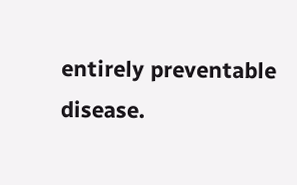entirely preventable disease.